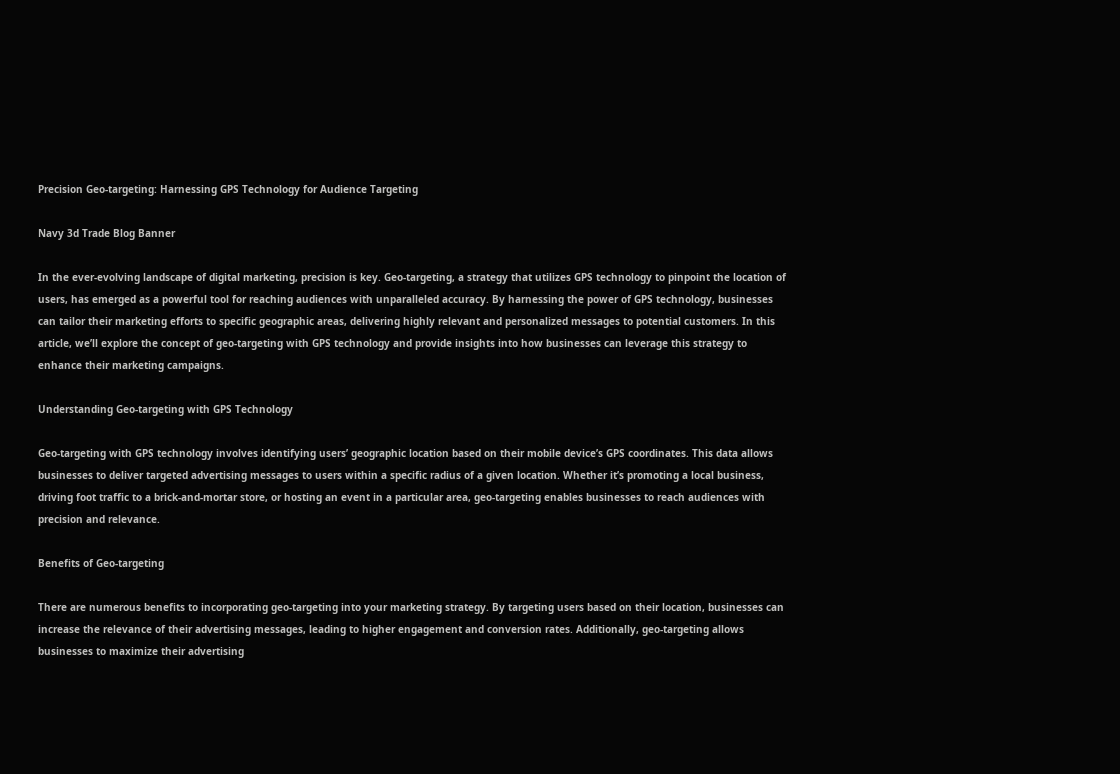Precision Geo-targeting: Harnessing GPS Technology for Audience Targeting

Navy 3d Trade Blog Banner

In the ever-evolving landscape of digital marketing, precision is key. Geo-targeting, a strategy that utilizes GPS technology to pinpoint the location of users, has emerged as a powerful tool for reaching audiences with unparalleled accuracy. By harnessing the power of GPS technology, businesses can tailor their marketing efforts to specific geographic areas, delivering highly relevant and personalized messages to potential customers. In this article, we’ll explore the concept of geo-targeting with GPS technology and provide insights into how businesses can leverage this strategy to enhance their marketing campaigns.

Understanding Geo-targeting with GPS Technology

Geo-targeting with GPS technology involves identifying users’ geographic location based on their mobile device’s GPS coordinates. This data allows businesses to deliver targeted advertising messages to users within a specific radius of a given location. Whether it’s promoting a local business, driving foot traffic to a brick-and-mortar store, or hosting an event in a particular area, geo-targeting enables businesses to reach audiences with precision and relevance.

Benefits of Geo-targeting

There are numerous benefits to incorporating geo-targeting into your marketing strategy. By targeting users based on their location, businesses can increase the relevance of their advertising messages, leading to higher engagement and conversion rates. Additionally, geo-targeting allows businesses to maximize their advertising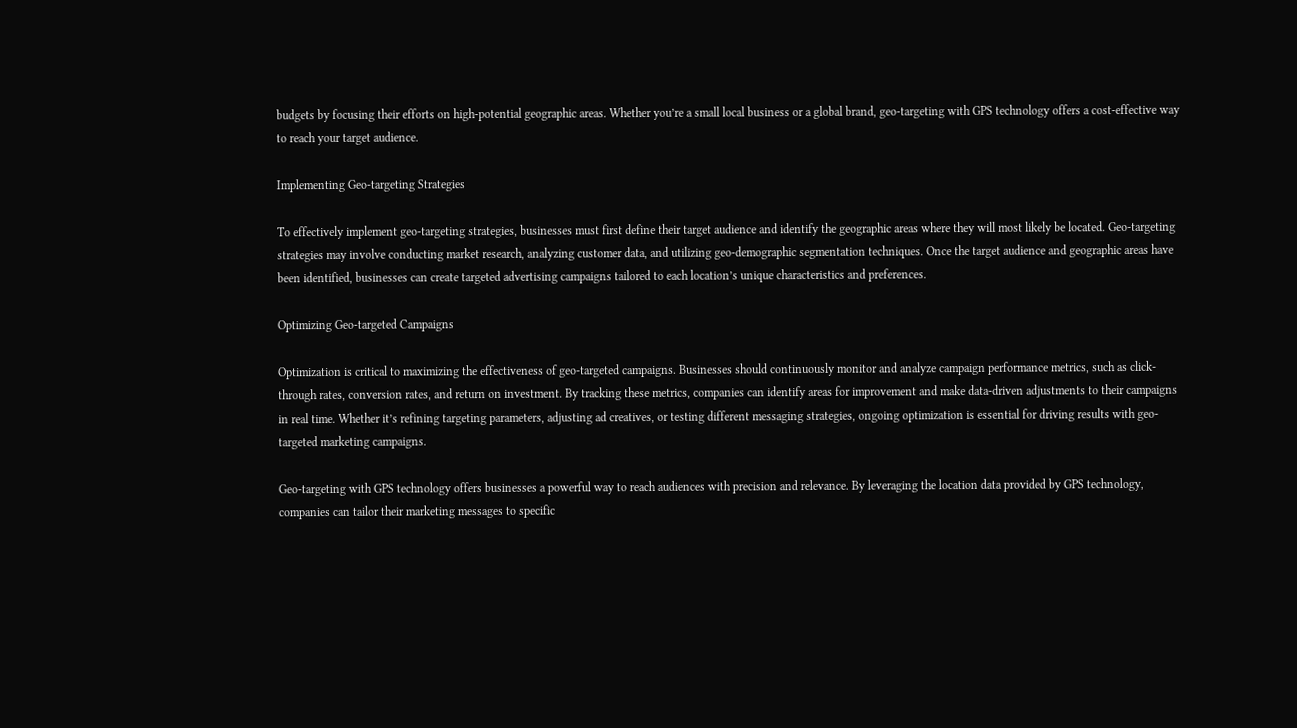budgets by focusing their efforts on high-potential geographic areas. Whether you’re a small local business or a global brand, geo-targeting with GPS technology offers a cost-effective way to reach your target audience.

Implementing Geo-targeting Strategies

To effectively implement geo-targeting strategies, businesses must first define their target audience and identify the geographic areas where they will most likely be located. Geo-targeting strategies may involve conducting market research, analyzing customer data, and utilizing geo-demographic segmentation techniques. Once the target audience and geographic areas have been identified, businesses can create targeted advertising campaigns tailored to each location’s unique characteristics and preferences.

Optimizing Geo-targeted Campaigns

Optimization is critical to maximizing the effectiveness of geo-targeted campaigns. Businesses should continuously monitor and analyze campaign performance metrics, such as click-through rates, conversion rates, and return on investment. By tracking these metrics, companies can identify areas for improvement and make data-driven adjustments to their campaigns in real time. Whether it’s refining targeting parameters, adjusting ad creatives, or testing different messaging strategies, ongoing optimization is essential for driving results with geo-targeted marketing campaigns.

Geo-targeting with GPS technology offers businesses a powerful way to reach audiences with precision and relevance. By leveraging the location data provided by GPS technology, companies can tailor their marketing messages to specific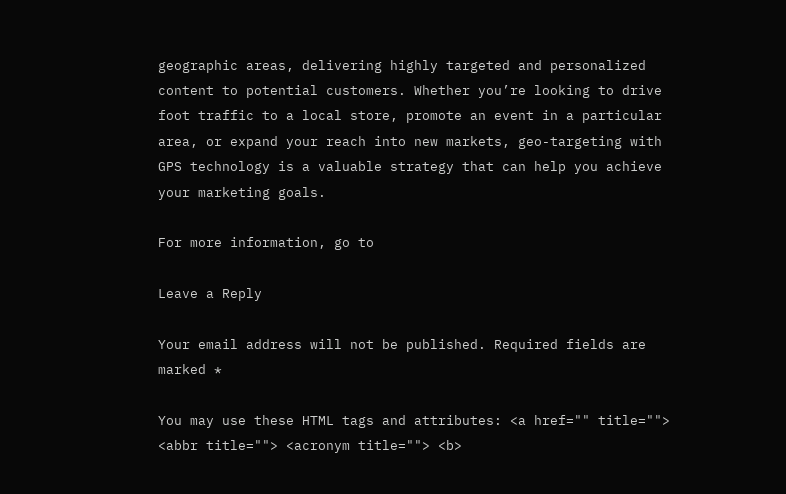geographic areas, delivering highly targeted and personalized content to potential customers. Whether you’re looking to drive foot traffic to a local store, promote an event in a particular area, or expand your reach into new markets, geo-targeting with GPS technology is a valuable strategy that can help you achieve your marketing goals.

For more information, go to

Leave a Reply

Your email address will not be published. Required fields are marked *

You may use these HTML tags and attributes: <a href="" title=""> <abbr title=""> <acronym title=""> <b>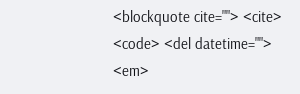<blockquote cite=""> <cite> <code> <del datetime=""> <em>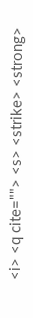<i> <q cite=""> <s> <strike> <strong>